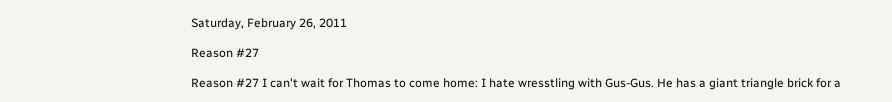Saturday, February 26, 2011

Reason #27

Reason #27 I can't wait for Thomas to come home: I hate wresstling with Gus-Gus. He has a giant triangle brick for a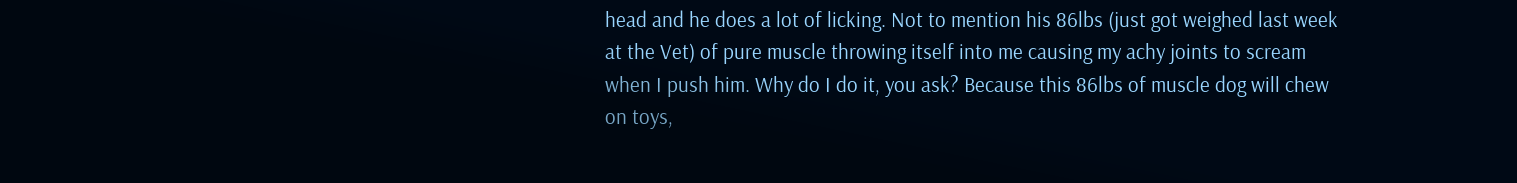head and he does a lot of licking. Not to mention his 86lbs (just got weighed last week at the Vet) of pure muscle throwing itself into me causing my achy joints to scream when I push him. Why do I do it, you ask? Because this 86lbs of muscle dog will chew on toys,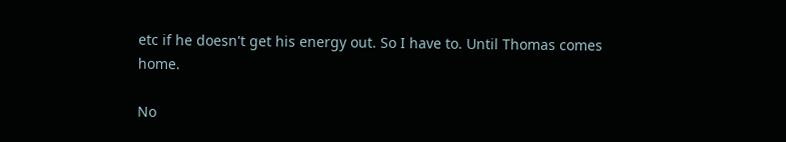etc if he doesn't get his energy out. So I have to. Until Thomas comes home.

No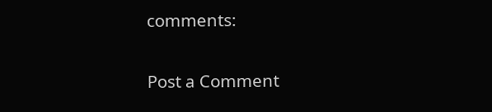comments:

Post a Comment